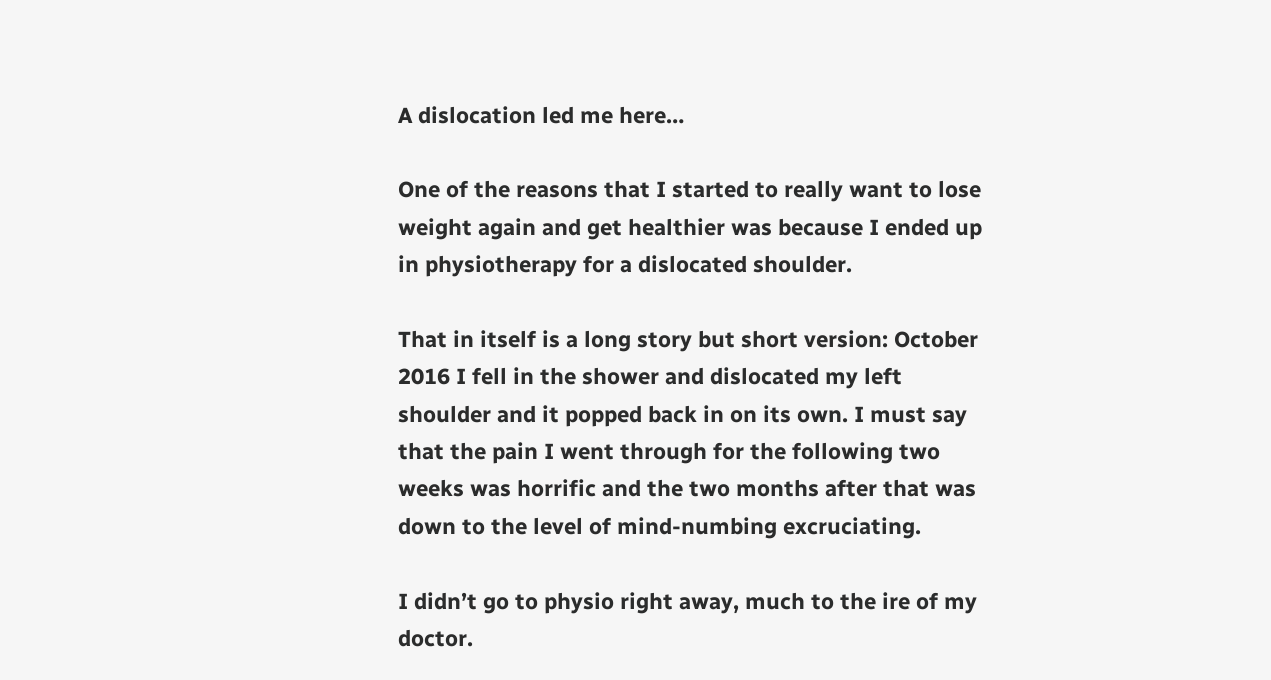A dislocation led me here…

One of the reasons that I started to really want to lose weight again and get healthier was because I ended up in physiotherapy for a dislocated shoulder.

That in itself is a long story but short version: October 2016 I fell in the shower and dislocated my left shoulder and it popped back in on its own. I must say that the pain I went through for the following two weeks was horrific and the two months after that was down to the level of mind-numbing excruciating.

I didn’t go to physio right away, much to the ire of my doctor.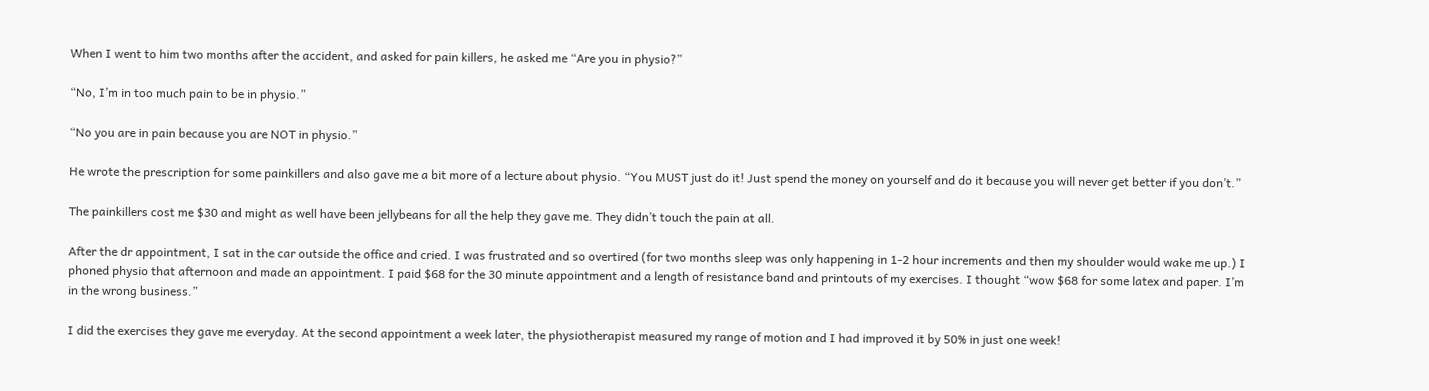When I went to him two months after the accident, and asked for pain killers, he asked me “Are you in physio?”

“No, I’m in too much pain to be in physio.”

“No you are in pain because you are NOT in physio.”

He wrote the prescription for some painkillers and also gave me a bit more of a lecture about physio. “You MUST just do it! Just spend the money on yourself and do it because you will never get better if you don’t.”

The painkillers cost me $30 and might as well have been jellybeans for all the help they gave me. They didn’t touch the pain at all.

After the dr appointment, I sat in the car outside the office and cried. I was frustrated and so overtired (for two months sleep was only happening in 1-2 hour increments and then my shoulder would wake me up.) I phoned physio that afternoon and made an appointment. I paid $68 for the 30 minute appointment and a length of resistance band and printouts of my exercises. I thought “wow $68 for some latex and paper. I’m in the wrong business.”

I did the exercises they gave me everyday. At the second appointment a week later, the physiotherapist measured my range of motion and I had improved it by 50% in just one week!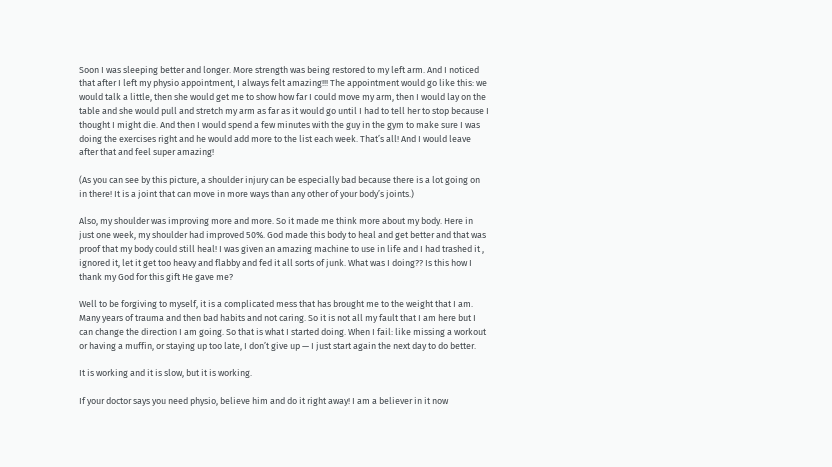Soon I was sleeping better and longer. More strength was being restored to my left arm. And I noticed that after I left my physio appointment, I always felt amazing!!! The appointment would go like this: we would talk a little, then she would get me to show how far I could move my arm, then I would lay on the table and she would pull and stretch my arm as far as it would go until I had to tell her to stop because I thought I might die. And then I would spend a few minutes with the guy in the gym to make sure I was doing the exercises right and he would add more to the list each week. That’s all! And I would leave after that and feel super amazing!

(As you can see by this picture, a shoulder injury can be especially bad because there is a lot going on in there! It is a joint that can move in more ways than any other of your body’s joints.)

Also, my shoulder was improving more and more. So it made me think more about my body. Here in just one week, my shoulder had improved 50%. God made this body to heal and get better and that was proof that my body could still heal! I was given an amazing machine to use in life and I had trashed it , ignored it, let it get too heavy and flabby and fed it all sorts of junk. What was I doing?? Is this how I thank my God for this gift He gave me?

Well to be forgiving to myself, it is a complicated mess that has brought me to the weight that I am. Many years of trauma and then bad habits and not caring. So it is not all my fault that I am here but I can change the direction I am going. So that is what I started doing. When I fail: like missing a workout or having a muffin, or staying up too late, I don’t give up — I just start again the next day to do better.

It is working and it is slow, but it is working.

If your doctor says you need physio, believe him and do it right away! I am a believer in it now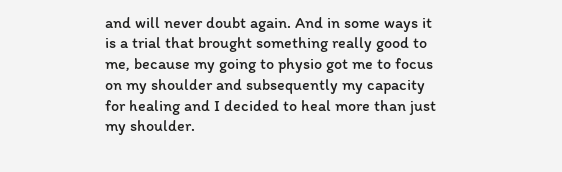and will never doubt again. And in some ways it is a trial that brought something really good to me, because my going to physio got me to focus on my shoulder and subsequently my capacity for healing and I decided to heal more than just my shoulder.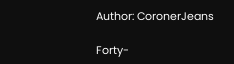Author: CoronerJeans

Forty-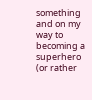something and on my way to becoming a superhero (or rather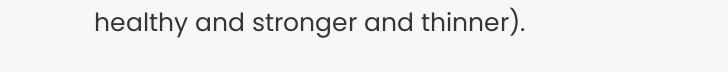healthy and stronger and thinner).